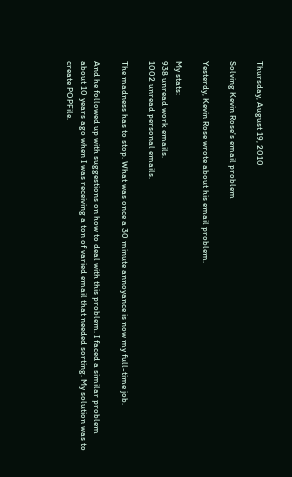Thursday, August 19, 2010

Solving Kevin Rose's email problem

Yesterdy, Kevin Rose wrote about his email problem.

My stats:
938 unread work emails.
1002 unread personal emails.

The madness has to stop. What was once a 30 minute annoyance is now my full-time job.

And he followed up with suggestions on how to deal with this problem. I faced a similar problem about 10 years ago when I was receiving a ton of varied email that needed sorting. My solution was to create POPFile.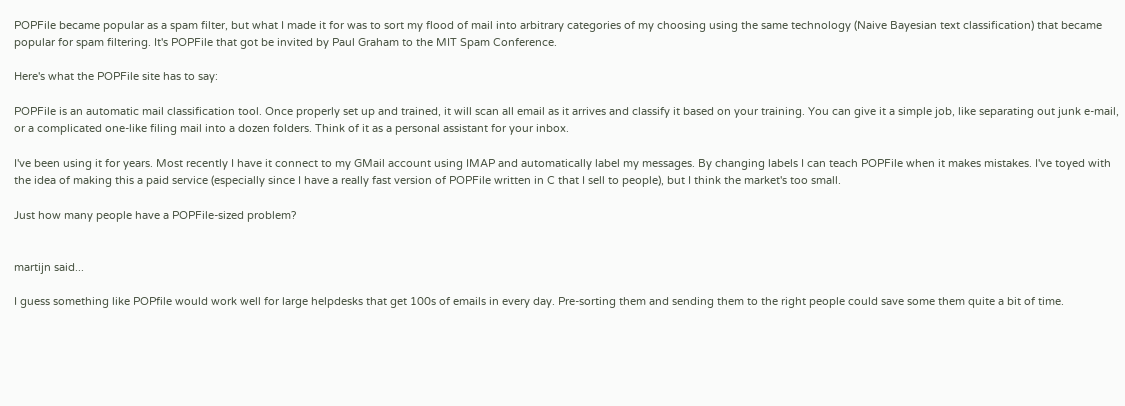POPFile became popular as a spam filter, but what I made it for was to sort my flood of mail into arbitrary categories of my choosing using the same technology (Naive Bayesian text classification) that became popular for spam filtering. It's POPFile that got be invited by Paul Graham to the MIT Spam Conference.

Here's what the POPFile site has to say:

POPFile is an automatic mail classification tool. Once properly set up and trained, it will scan all email as it arrives and classify it based on your training. You can give it a simple job, like separating out junk e-mail, or a complicated one-like filing mail into a dozen folders. Think of it as a personal assistant for your inbox.

I've been using it for years. Most recently I have it connect to my GMail account using IMAP and automatically label my messages. By changing labels I can teach POPFile when it makes mistakes. I've toyed with the idea of making this a paid service (especially since I have a really fast version of POPFile written in C that I sell to people), but I think the market's too small.

Just how many people have a POPFile-sized problem?


martijn said...

I guess something like POPfile would work well for large helpdesks that get 100s of emails in every day. Pre-sorting them and sending them to the right people could save some them quite a bit of time.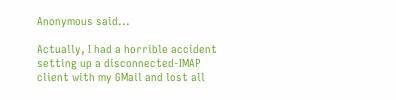Anonymous said...

Actually, I had a horrible accident setting up a disconnected-IMAP client with my GMail and lost all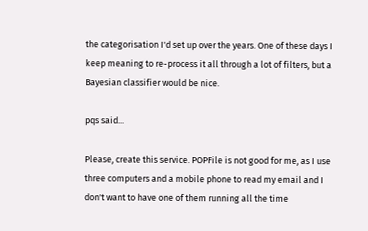the categorisation I'd set up over the years. One of these days I keep meaning to re-process it all through a lot of filters, but a Bayesian classifier would be nice.

pqs said...

Please, create this service. POPFile is not good for me, as I use three computers and a mobile phone to read my email and I don't want to have one of them running all the time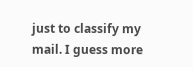just to classify my mail. I guess more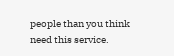people than you think need this service.